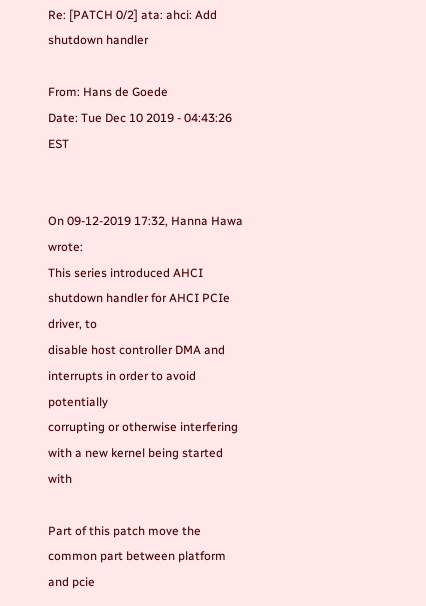Re: [PATCH 0/2] ata: ahci: Add shutdown handler

From: Hans de Goede
Date: Tue Dec 10 2019 - 04:43:26 EST


On 09-12-2019 17:32, Hanna Hawa wrote:
This series introduced AHCI shutdown handler for AHCI PCIe driver, to
disable host controller DMA and interrupts in order to avoid potentially
corrupting or otherwise interfering with a new kernel being started with

Part of this patch move the common part between platform and pcie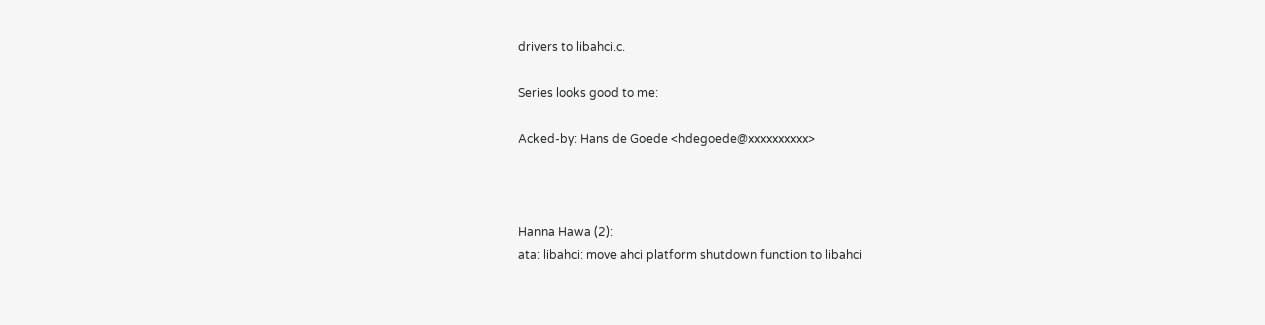drivers to libahci.c.

Series looks good to me:

Acked-by: Hans de Goede <hdegoede@xxxxxxxxxx>



Hanna Hawa (2):
ata: libahci: move ahci platform shutdown function to libahci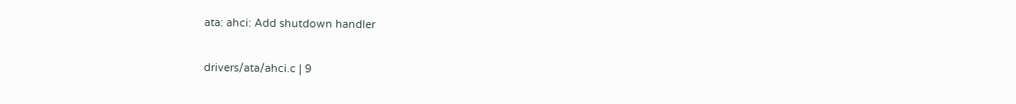ata: ahci: Add shutdown handler

drivers/ata/ahci.c | 9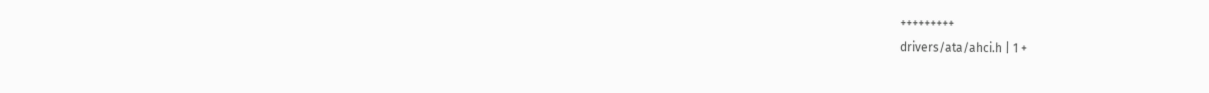+++++++++
drivers/ata/ahci.h | 1 +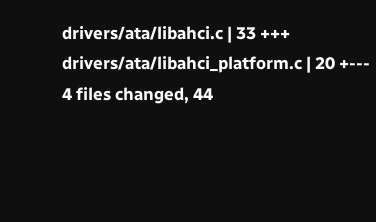drivers/ata/libahci.c | 33 +++
drivers/ata/libahci_platform.c | 20 +---
4 files changed, 44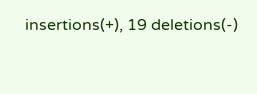insertions(+), 19 deletions(-)